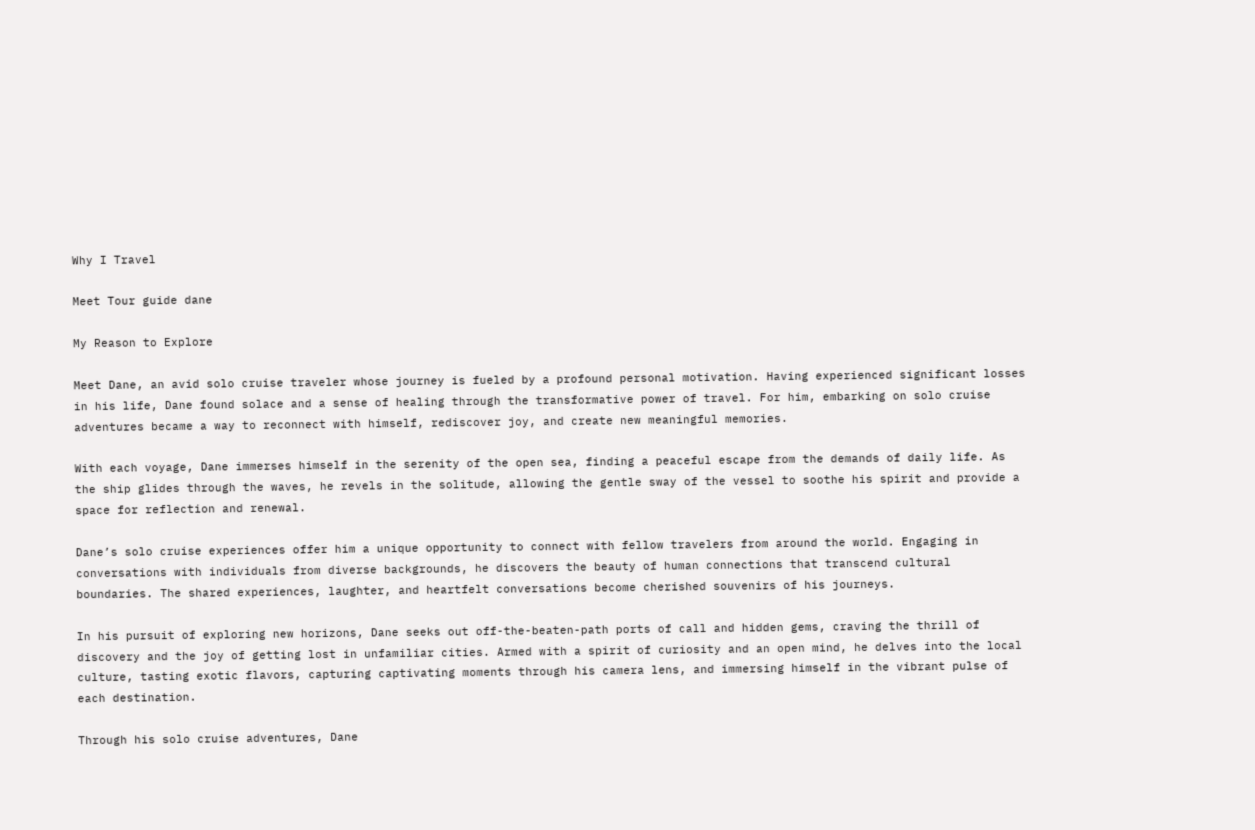Why I Travel

Meet Tour guide dane

My Reason to Explore

Meet Dane, an avid solo cruise traveler whose journey is fueled by a profound personal motivation. Having experienced significant losses in his life, Dane found solace and a sense of healing through the transformative power of travel. For him, embarking on solo cruise adventures became a way to reconnect with himself, rediscover joy, and create new meaningful memories.

With each voyage, Dane immerses himself in the serenity of the open sea, finding a peaceful escape from the demands of daily life. As the ship glides through the waves, he revels in the solitude, allowing the gentle sway of the vessel to soothe his spirit and provide a space for reflection and renewal.

Dane’s solo cruise experiences offer him a unique opportunity to connect with fellow travelers from around the world. Engaging in conversations with individuals from diverse backgrounds, he discovers the beauty of human connections that transcend cultural boundaries. The shared experiences, laughter, and heartfelt conversations become cherished souvenirs of his journeys.

In his pursuit of exploring new horizons, Dane seeks out off-the-beaten-path ports of call and hidden gems, craving the thrill of discovery and the joy of getting lost in unfamiliar cities. Armed with a spirit of curiosity and an open mind, he delves into the local culture, tasting exotic flavors, capturing captivating moments through his camera lens, and immersing himself in the vibrant pulse of each destination.

Through his solo cruise adventures, Dane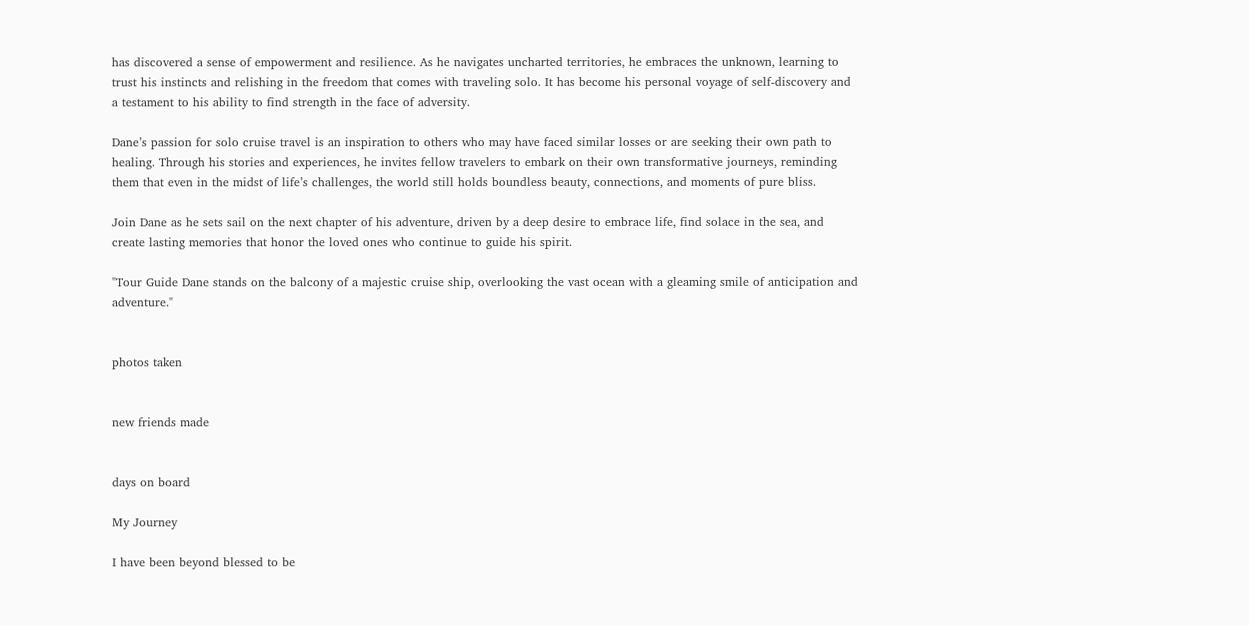has discovered a sense of empowerment and resilience. As he navigates uncharted territories, he embraces the unknown, learning to trust his instincts and relishing in the freedom that comes with traveling solo. It has become his personal voyage of self-discovery and a testament to his ability to find strength in the face of adversity.

Dane’s passion for solo cruise travel is an inspiration to others who may have faced similar losses or are seeking their own path to healing. Through his stories and experiences, he invites fellow travelers to embark on their own transformative journeys, reminding them that even in the midst of life’s challenges, the world still holds boundless beauty, connections, and moments of pure bliss.

Join Dane as he sets sail on the next chapter of his adventure, driven by a deep desire to embrace life, find solace in the sea, and create lasting memories that honor the loved ones who continue to guide his spirit.

"Tour Guide Dane stands on the balcony of a majestic cruise ship, overlooking the vast ocean with a gleaming smile of anticipation and adventure."


photos taken


new friends made


days on board

My Journey

I have been beyond blessed to be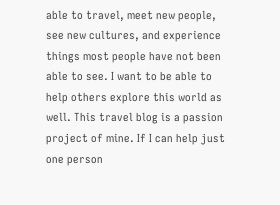able to travel, meet new people, see new cultures, and experience things most people have not been able to see. I want to be able to help others explore this world as well. This travel blog is a passion project of mine. If I can help just one person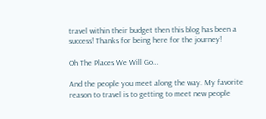travel within their budget then this blog has been a success! Thanks for being here for the journey!

Oh The Places We Will Go…

And the people you meet along the way. My favorite reason to travel is to getting to meet new people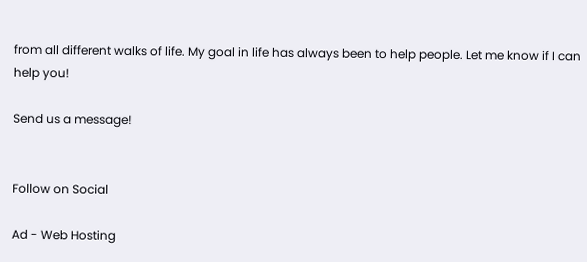from all different walks of life. My goal in life has always been to help people. Let me know if I can help you!

Send us a message!


Follow on Social

Ad - Web Hosting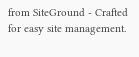from SiteGround - Crafted for easy site management.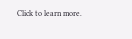Click to learn more.